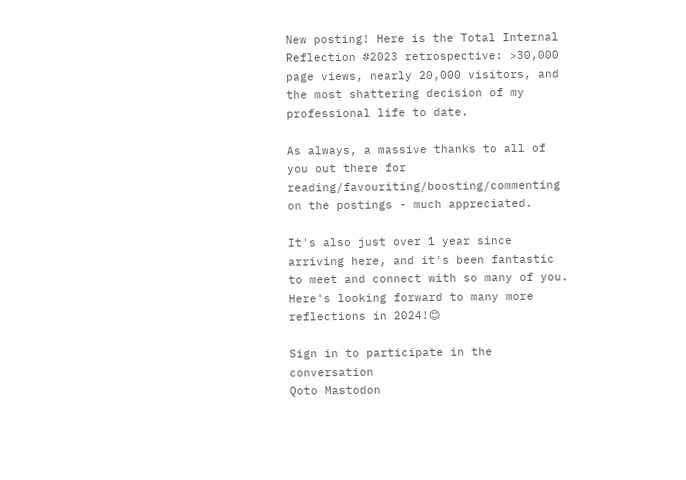New posting! Here is the Total Internal Reflection #2023 retrospective: >30,000 page views, nearly 20,000 visitors, and the most shattering decision of my professional life to date.

As always, a massive thanks to all of you out there for reading/favouriting/boosting/commenting on the postings - much appreciated.

It's also just over 1 year since arriving here, and it's been fantastic to meet and connect with so many of you. Here's looking forward to many more reflections in 2024!😊

Sign in to participate in the conversation
Qoto Mastodon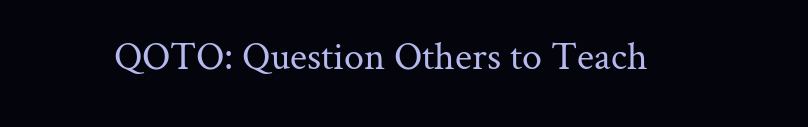QOTO: Question Others to Teach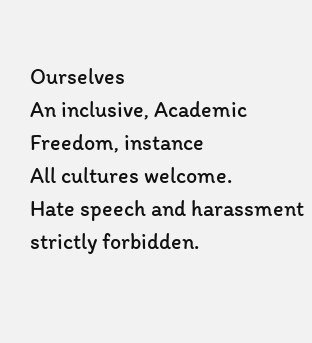Ourselves
An inclusive, Academic Freedom, instance
All cultures welcome.
Hate speech and harassment strictly forbidden.